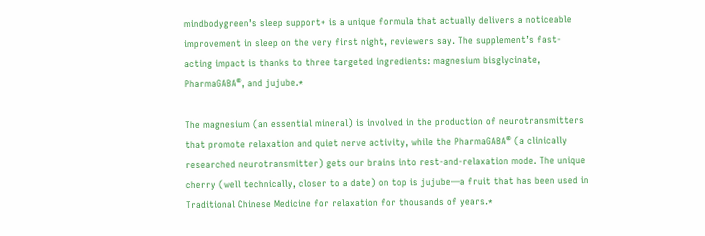mindbodygreen’s sleep support+ is a unique formula that actually delivers a noticeable improvement in sleep on the very first night, reviewers say. The supplement’s fast-acting impact is thanks to three targeted ingredients: magnesium bisglycinate, PharmaGABA®, and jujube.*

The magnesium (an essential mineral) is involved in the production of neurotransmitters that promote relaxation and quiet nerve activity, while the PharmaGABA® (a clinically researched neurotransmitter) gets our brains into rest-and-relaxation mode. The unique cherry (well technically, closer to a date) on top is jujube—a fruit that has been used in Traditional Chinese Medicine for relaxation for thousands of years.*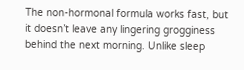The non-hormonal formula works fast, but it doesn’t leave any lingering grogginess behind the next morning. Unlike sleep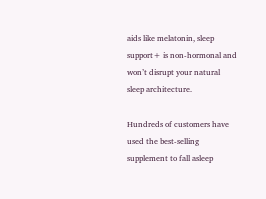aids like melatonin, sleep support+ is non-hormonal and won’t disrupt your natural sleep architecture.

Hundreds of customers have used the best-selling supplement to fall asleep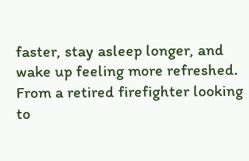faster, stay asleep longer, and wake up feeling more refreshed. From a retired firefighter looking to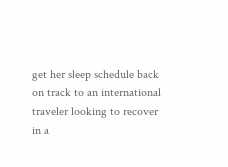get her sleep schedule back on track to an international traveler looking to recover in a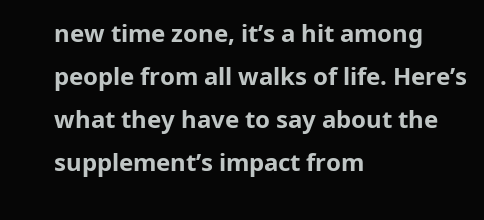new time zone, it’s a hit among people from all walks of life. Here’s what they have to say about the supplement’s impact from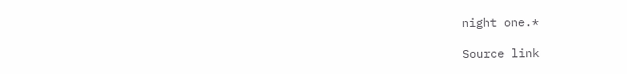night one.*

Source link